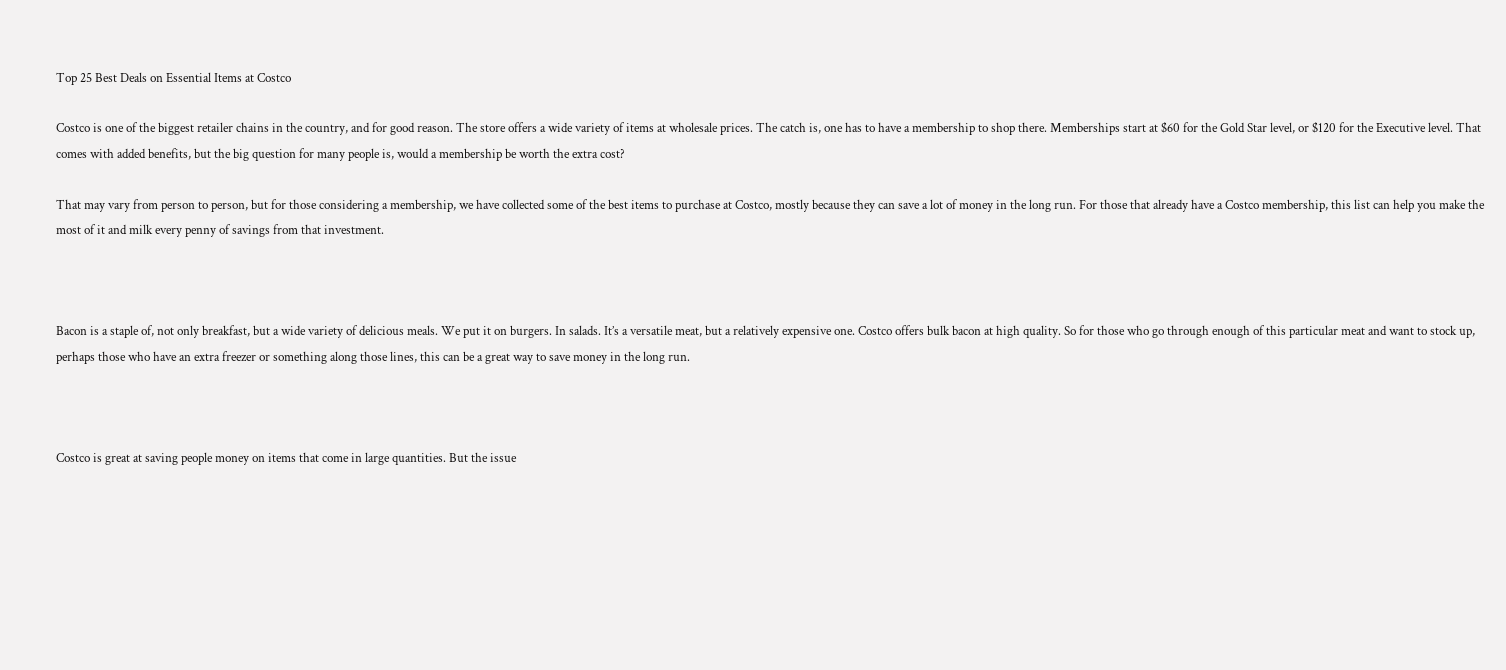Top 25 Best Deals on Essential Items at Costco

Costco is one of the biggest retailer chains in the country, and for good reason. The store offers a wide variety of items at wholesale prices. The catch is, one has to have a membership to shop there. Memberships start at $60 for the Gold Star level, or $120 for the Executive level. That comes with added benefits, but the big question for many people is, would a membership be worth the extra cost?

That may vary from person to person, but for those considering a membership, we have collected some of the best items to purchase at Costco, mostly because they can save a lot of money in the long run. For those that already have a Costco membership, this list can help you make the most of it and milk every penny of savings from that investment.



Bacon is a staple of, not only breakfast, but a wide variety of delicious meals. We put it on burgers. In salads. It’s a versatile meat, but a relatively expensive one. Costco offers bulk bacon at high quality. So for those who go through enough of this particular meat and want to stock up, perhaps those who have an extra freezer or something along those lines, this can be a great way to save money in the long run.



Costco is great at saving people money on items that come in large quantities. But the issue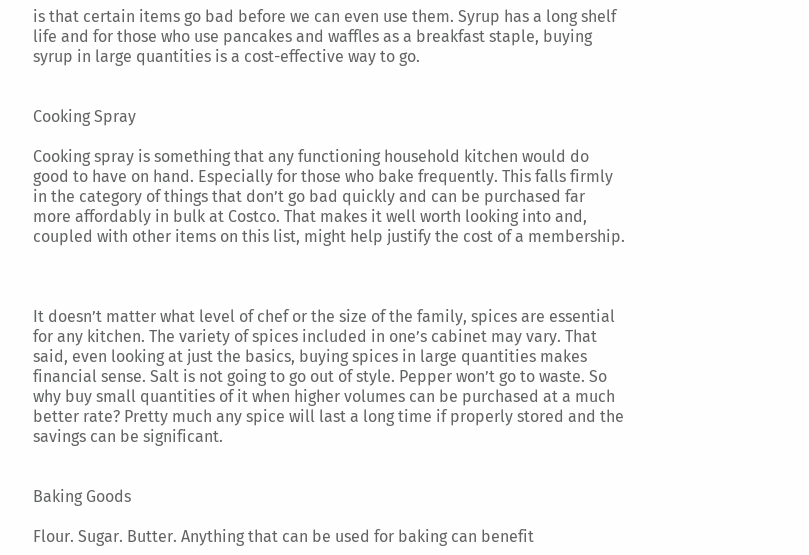is that certain items go bad before we can even use them. Syrup has a long shelf life and for those who use pancakes and waffles as a breakfast staple, buying syrup in large quantities is a cost-effective way to go.


Cooking Spray

Cooking spray is something that any functioning household kitchen would do good to have on hand. Especially for those who bake frequently. This falls firmly in the category of things that don’t go bad quickly and can be purchased far more affordably in bulk at Costco. That makes it well worth looking into and, coupled with other items on this list, might help justify the cost of a membership.



It doesn’t matter what level of chef or the size of the family, spices are essential for any kitchen. The variety of spices included in one’s cabinet may vary. That said, even looking at just the basics, buying spices in large quantities makes financial sense. Salt is not going to go out of style. Pepper won’t go to waste. So why buy small quantities of it when higher volumes can be purchased at a much better rate? Pretty much any spice will last a long time if properly stored and the savings can be significant.


Baking Goods

Flour. Sugar. Butter. Anything that can be used for baking can benefit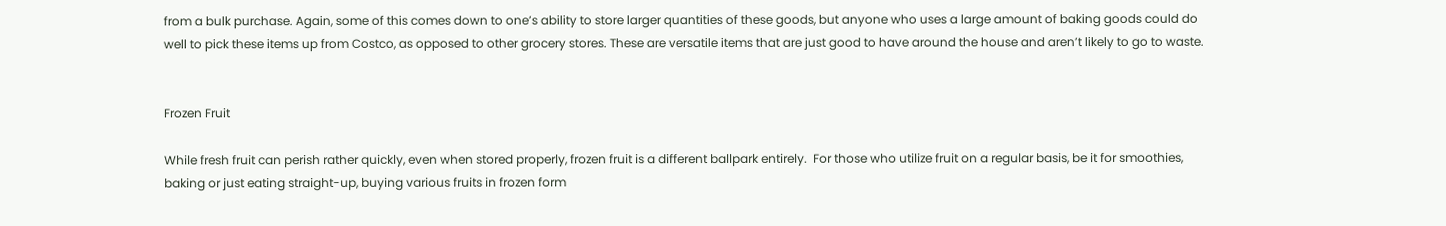from a bulk purchase. Again, some of this comes down to one’s ability to store larger quantities of these goods, but anyone who uses a large amount of baking goods could do well to pick these items up from Costco, as opposed to other grocery stores. These are versatile items that are just good to have around the house and aren’t likely to go to waste.


Frozen Fruit

While fresh fruit can perish rather quickly, even when stored properly, frozen fruit is a different ballpark entirely.  For those who utilize fruit on a regular basis, be it for smoothies, baking or just eating straight-up, buying various fruits in frozen form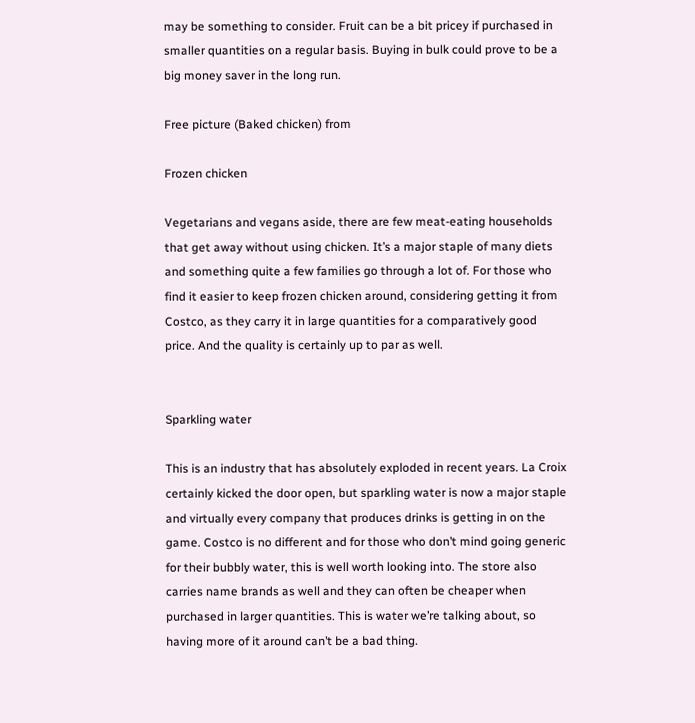may be something to consider. Fruit can be a bit pricey if purchased in smaller quantities on a regular basis. Buying in bulk could prove to be a big money saver in the long run.

Free picture (Baked chicken) from

Frozen chicken

Vegetarians and vegans aside, there are few meat-eating households that get away without using chicken. It’s a major staple of many diets and something quite a few families go through a lot of. For those who find it easier to keep frozen chicken around, considering getting it from Costco, as they carry it in large quantities for a comparatively good price. And the quality is certainly up to par as well.


Sparkling water

This is an industry that has absolutely exploded in recent years. La Croix certainly kicked the door open, but sparkling water is now a major staple and virtually every company that produces drinks is getting in on the game. Costco is no different and for those who don’t mind going generic for their bubbly water, this is well worth looking into. The store also carries name brands as well and they can often be cheaper when purchased in larger quantities. This is water we’re talking about, so having more of it around can’t be a bad thing.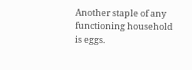Another staple of any functioning household is eggs.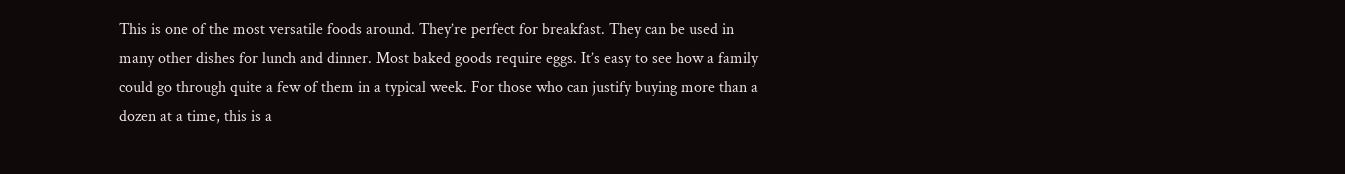This is one of the most versatile foods around. They’re perfect for breakfast. They can be used in many other dishes for lunch and dinner. Most baked goods require eggs. It’s easy to see how a family could go through quite a few of them in a typical week. For those who can justify buying more than a dozen at a time, this is a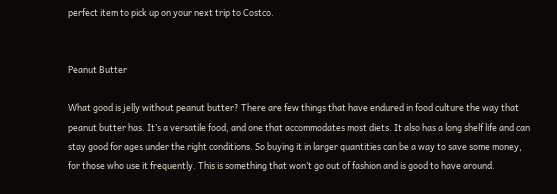perfect item to pick up on your next trip to Costco.


Peanut Butter

What good is jelly without peanut butter? There are few things that have endured in food culture the way that peanut butter has. It’s a versatile food, and one that accommodates most diets. It also has a long shelf life and can stay good for ages under the right conditions. So buying it in larger quantities can be a way to save some money, for those who use it frequently. This is something that won’t go out of fashion and is good to have around.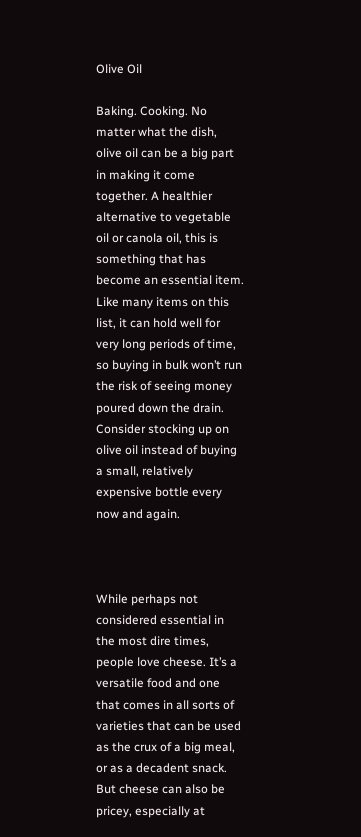Olive Oil

Baking. Cooking. No matter what the dish, olive oil can be a big part in making it come together. A healthier alternative to vegetable oil or canola oil, this is something that has become an essential item. Like many items on this list, it can hold well for very long periods of time, so buying in bulk won’t run the risk of seeing money poured down the drain. Consider stocking up on olive oil instead of buying a small, relatively expensive bottle every now and again.



While perhaps not considered essential in the most dire times, people love cheese. It’s a versatile food and one that comes in all sorts of varieties that can be used as the crux of a big meal, or as a decadent snack. But cheese can also be pricey, especially at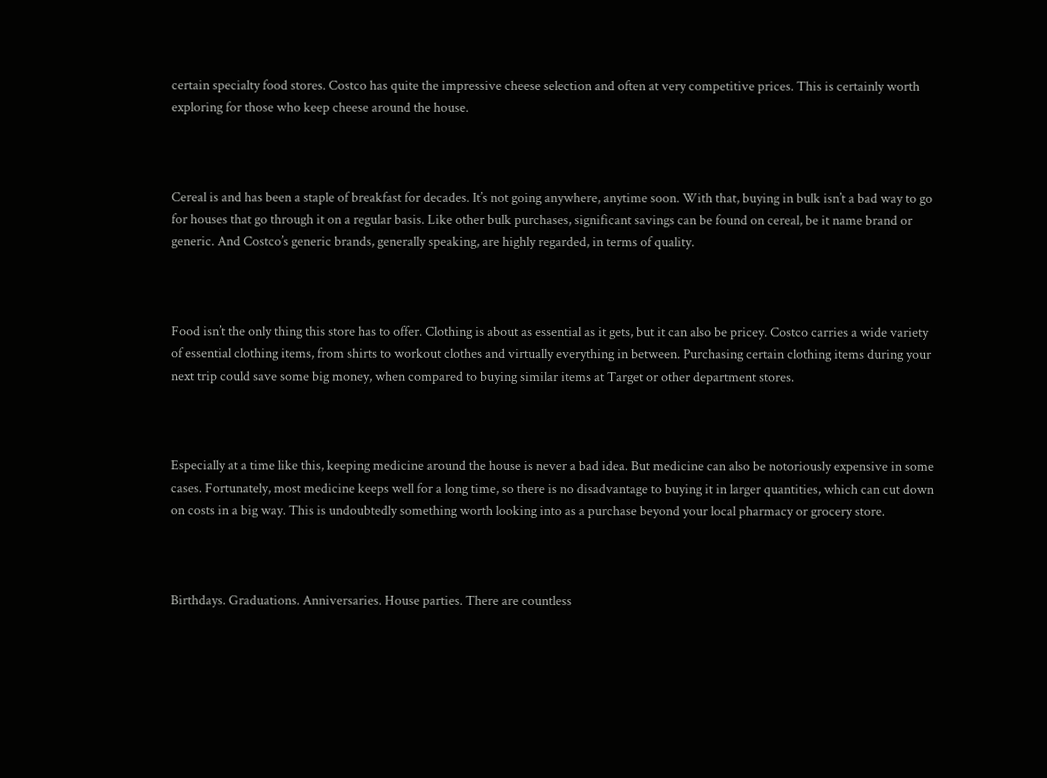certain specialty food stores. Costco has quite the impressive cheese selection and often at very competitive prices. This is certainly worth exploring for those who keep cheese around the house.



Cereal is and has been a staple of breakfast for decades. It’s not going anywhere, anytime soon. With that, buying in bulk isn’t a bad way to go for houses that go through it on a regular basis. Like other bulk purchases, significant savings can be found on cereal, be it name brand or generic. And Costco’s generic brands, generally speaking, are highly regarded, in terms of quality.



Food isn’t the only thing this store has to offer. Clothing is about as essential as it gets, but it can also be pricey. Costco carries a wide variety of essential clothing items, from shirts to workout clothes and virtually everything in between. Purchasing certain clothing items during your next trip could save some big money, when compared to buying similar items at Target or other department stores.



Especially at a time like this, keeping medicine around the house is never a bad idea. But medicine can also be notoriously expensive in some cases. Fortunately, most medicine keeps well for a long time, so there is no disadvantage to buying it in larger quantities, which can cut down on costs in a big way. This is undoubtedly something worth looking into as a purchase beyond your local pharmacy or grocery store.



Birthdays. Graduations. Anniversaries. House parties. There are countless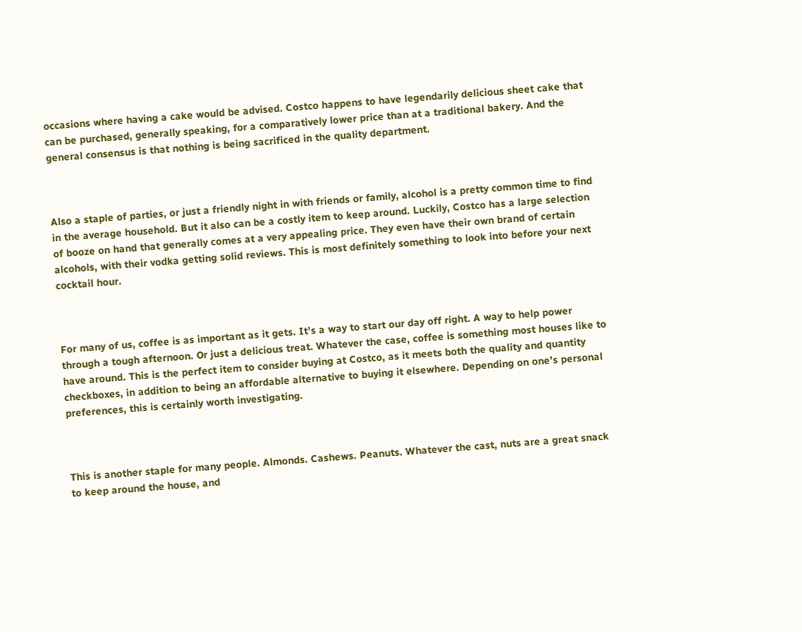occasions where having a cake would be advised. Costco happens to have legendarily delicious sheet cake that can be purchased, generally speaking, for a comparatively lower price than at a traditional bakery. And the general consensus is that nothing is being sacrificed in the quality department.



Also a staple of parties, or just a friendly night in with friends or family, alcohol is a pretty common time to find in the average household. But it also can be a costly item to keep around. Luckily, Costco has a large selection of booze on hand that generally comes at a very appealing price. They even have their own brand of certain alcohols, with their vodka getting solid reviews. This is most definitely something to look into before your next cocktail hour.



For many of us, coffee is as important as it gets. It’s a way to start our day off right. A way to help power through a tough afternoon. Or just a delicious treat. Whatever the case, coffee is something most houses like to have around. This is the perfect item to consider buying at Costco, as it meets both the quality and quantity checkboxes, in addition to being an affordable alternative to buying it elsewhere. Depending on one’s personal preferences, this is certainly worth investigating.



This is another staple for many people. Almonds. Cashews. Peanuts. Whatever the cast, nuts are a great snack to keep around the house, and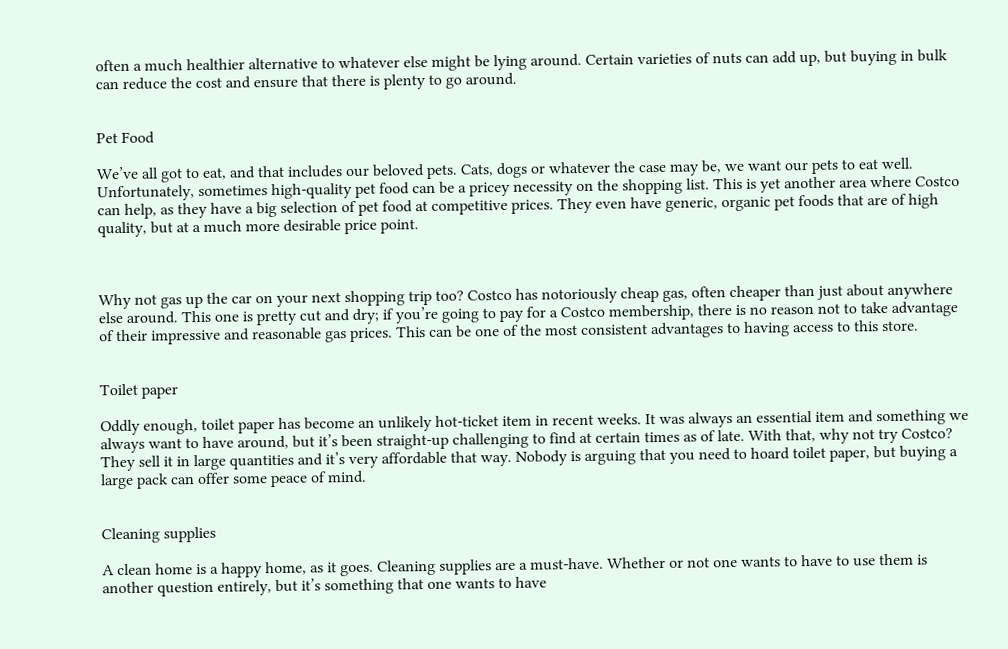often a much healthier alternative to whatever else might be lying around. Certain varieties of nuts can add up, but buying in bulk can reduce the cost and ensure that there is plenty to go around.


Pet Food

We’ve all got to eat, and that includes our beloved pets. Cats, dogs or whatever the case may be, we want our pets to eat well. Unfortunately, sometimes high-quality pet food can be a pricey necessity on the shopping list. This is yet another area where Costco can help, as they have a big selection of pet food at competitive prices. They even have generic, organic pet foods that are of high quality, but at a much more desirable price point.



Why not gas up the car on your next shopping trip too? Costco has notoriously cheap gas, often cheaper than just about anywhere else around. This one is pretty cut and dry; if you’re going to pay for a Costco membership, there is no reason not to take advantage of their impressive and reasonable gas prices. This can be one of the most consistent advantages to having access to this store.


Toilet paper

Oddly enough, toilet paper has become an unlikely hot-ticket item in recent weeks. It was always an essential item and something we always want to have around, but it’s been straight-up challenging to find at certain times as of late. With that, why not try Costco? They sell it in large quantities and it’s very affordable that way. Nobody is arguing that you need to hoard toilet paper, but buying a large pack can offer some peace of mind.


Cleaning supplies

A clean home is a happy home, as it goes. Cleaning supplies are a must-have. Whether or not one wants to have to use them is another question entirely, but it’s something that one wants to have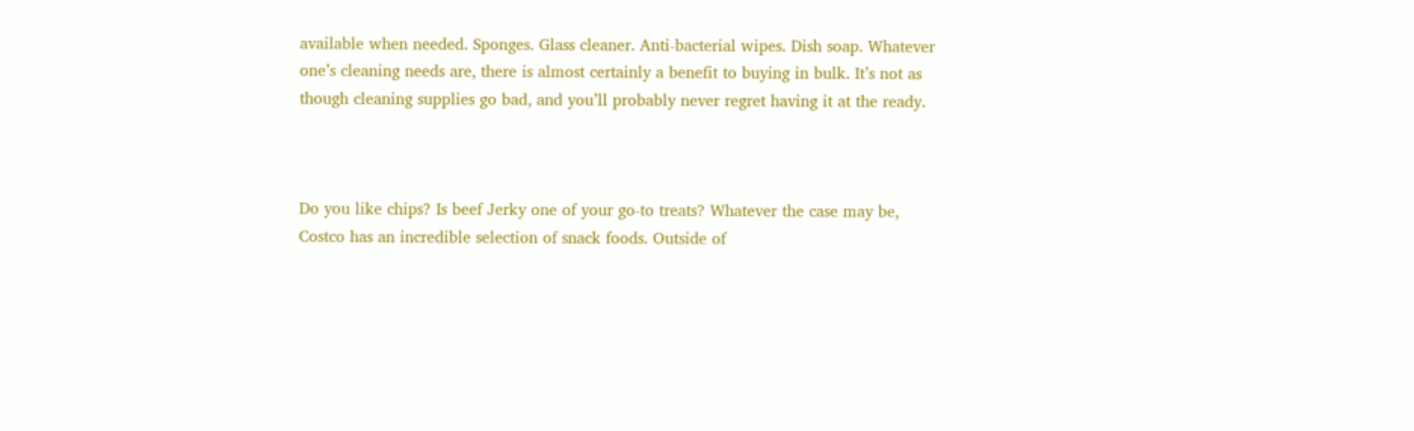available when needed. Sponges. Glass cleaner. Anti-bacterial wipes. Dish soap. Whatever one’s cleaning needs are, there is almost certainly a benefit to buying in bulk. It’s not as though cleaning supplies go bad, and you’ll probably never regret having it at the ready.



Do you like chips? Is beef Jerky one of your go-to treats? Whatever the case may be, Costco has an incredible selection of snack foods. Outside of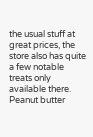the usual stuff at great prices, the store also has quite a few notable treats only available there. Peanut butter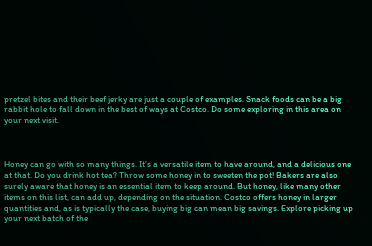pretzel bites and their beef jerky are just a couple of examples. Snack foods can be a big rabbit hole to fall down in the best of ways at Costco. Do some exploring in this area on your next visit.



Honey can go with so many things. It’s a versatile item to have around, and a delicious one at that. Do you drink hot tea? Throw some honey in to sweeten the pot! Bakers are also surely aware that honey is an essential item to keep around. But honey, like many other items on this list, can add up, depending on the situation. Costco offers honey in larger quantities and, as is typically the case, buying big can mean big savings. Explore picking up your next batch of the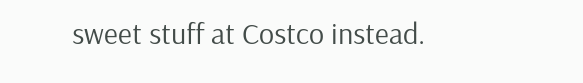sweet stuff at Costco instead.